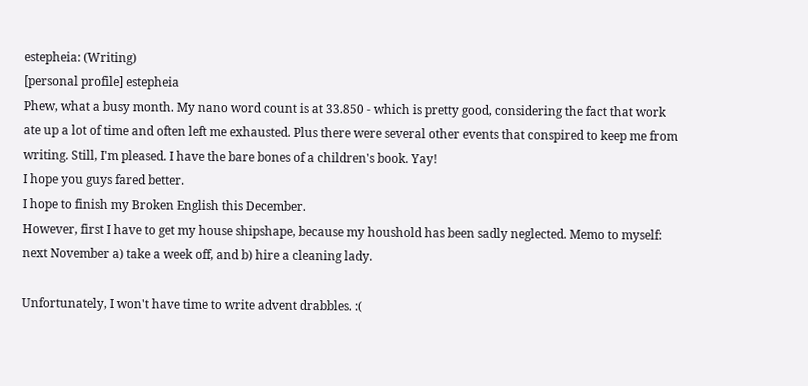estepheia: (Writing)
[personal profile] estepheia
Phew, what a busy month. My nano word count is at 33.850 - which is pretty good, considering the fact that work ate up a lot of time and often left me exhausted. Plus there were several other events that conspired to keep me from writing. Still, I'm pleased. I have the bare bones of a children's book. Yay!
I hope you guys fared better.
I hope to finish my Broken English this December.
However, first I have to get my house shipshape, because my houshold has been sadly neglected. Memo to myself: next November a) take a week off, and b) hire a cleaning lady.

Unfortunately, I won't have time to write advent drabbles. :(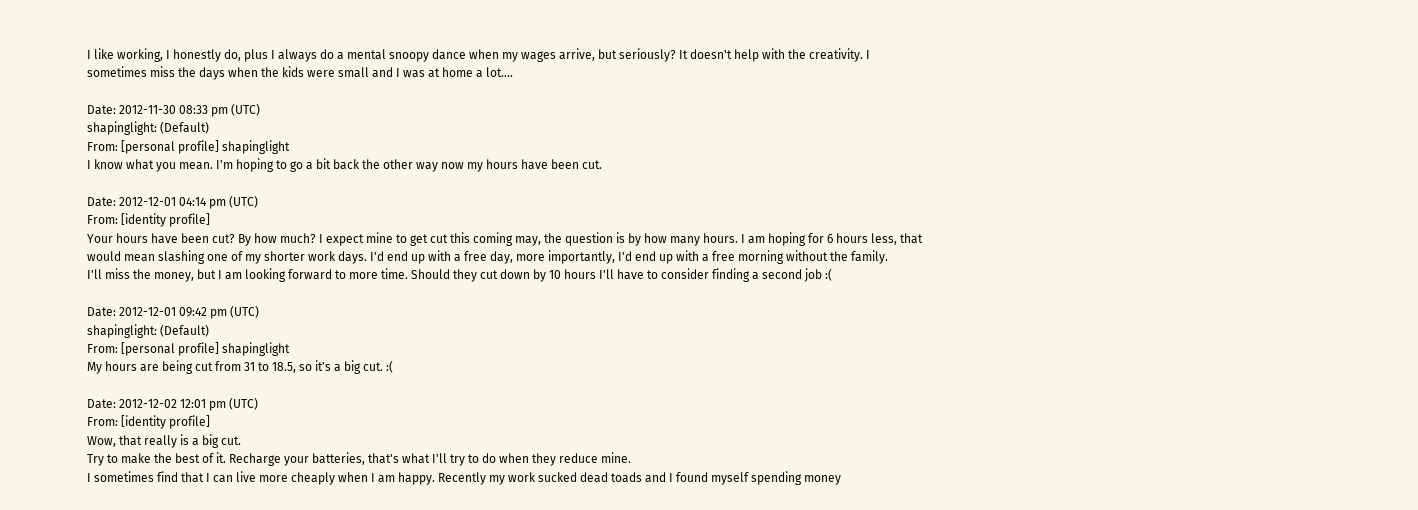I like working, I honestly do, plus I always do a mental snoopy dance when my wages arrive, but seriously? It doesn't help with the creativity. I sometimes miss the days when the kids were small and I was at home a lot....

Date: 2012-11-30 08:33 pm (UTC)
shapinglight: (Default)
From: [personal profile] shapinglight
I know what you mean. I'm hoping to go a bit back the other way now my hours have been cut.

Date: 2012-12-01 04:14 pm (UTC)
From: [identity profile]
Your hours have been cut? By how much? I expect mine to get cut this coming may, the question is by how many hours. I am hoping for 6 hours less, that would mean slashing one of my shorter work days. I'd end up with a free day, more importantly, I'd end up with a free morning without the family.
I'll miss the money, but I am looking forward to more time. Should they cut down by 10 hours I'll have to consider finding a second job :(

Date: 2012-12-01 09:42 pm (UTC)
shapinglight: (Default)
From: [personal profile] shapinglight
My hours are being cut from 31 to 18.5, so it's a big cut. :(

Date: 2012-12-02 12:01 pm (UTC)
From: [identity profile]
Wow, that really is a big cut.
Try to make the best of it. Recharge your batteries, that's what I'll try to do when they reduce mine.
I sometimes find that I can live more cheaply when I am happy. Recently my work sucked dead toads and I found myself spending money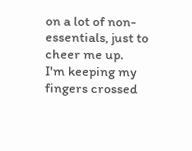on a lot of non-essentials, just to cheer me up.
I'm keeping my fingers crossed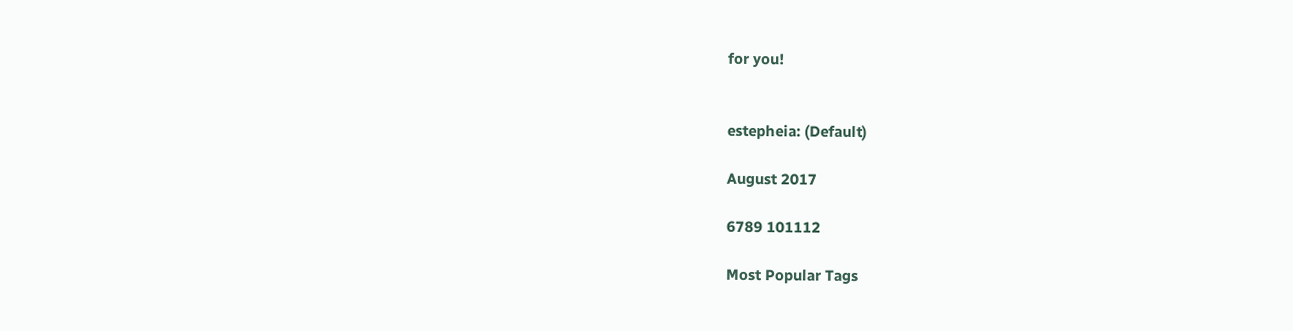for you!


estepheia: (Default)

August 2017

6789 101112

Most Popular Tags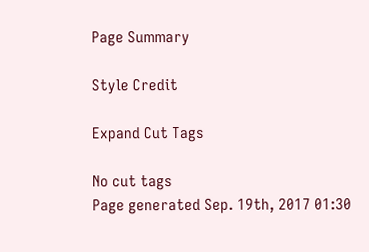Page Summary

Style Credit

Expand Cut Tags

No cut tags
Page generated Sep. 19th, 2017 01:30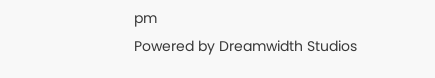pm
Powered by Dreamwidth Studios